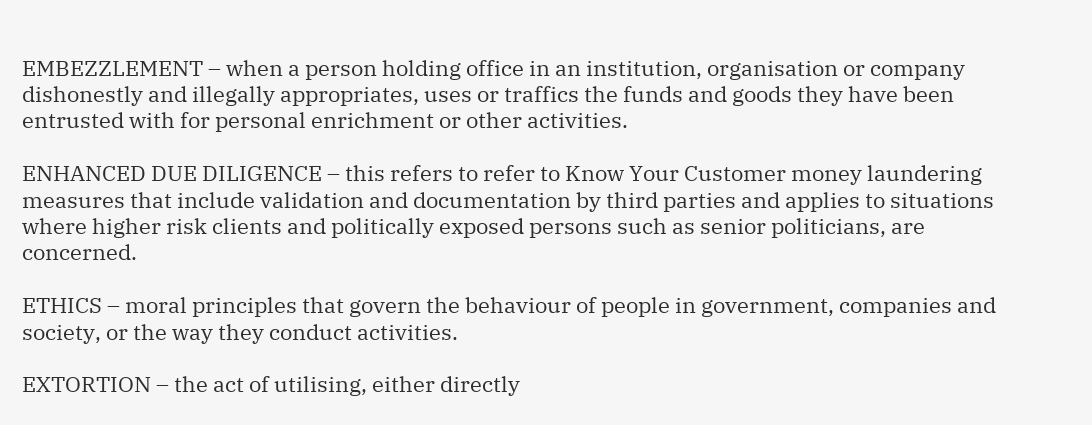EMBEZZLEMENT – when a person holding office in an institution, organisation or company dishonestly and illegally appropriates, uses or traffics the funds and goods they have been entrusted with for personal enrichment or other activities.

ENHANCED DUE DILIGENCE – this refers to refer to Know Your Customer money laundering measures that include validation and documentation by third parties and applies to situations where higher risk clients and politically exposed persons such as senior politicians, are concerned.

ETHICS – moral principles that govern the behaviour of people in government, companies and society, or the way they conduct activities.

EXTORTION – the act of utilising, either directly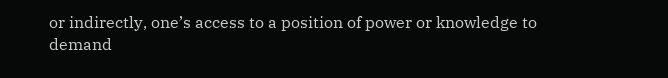or indirectly, one’s access to a position of power or knowledge to demand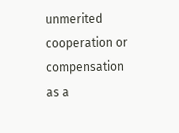unmerited cooperation or compensation as a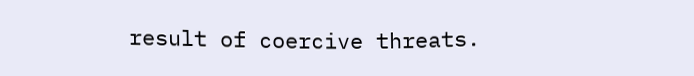result of coercive threats.